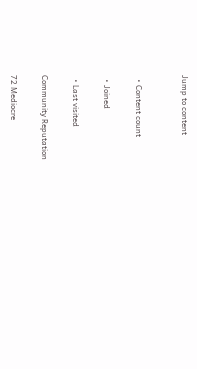Jump to content


  • Content count

  • Joined

  • Last visited

Community Reputation

72 Mediocre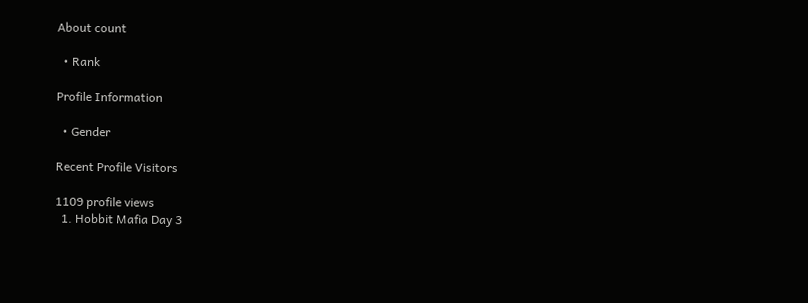About count

  • Rank

Profile Information

  • Gender

Recent Profile Visitors

1109 profile views
  1. Hobbit Mafia Day 3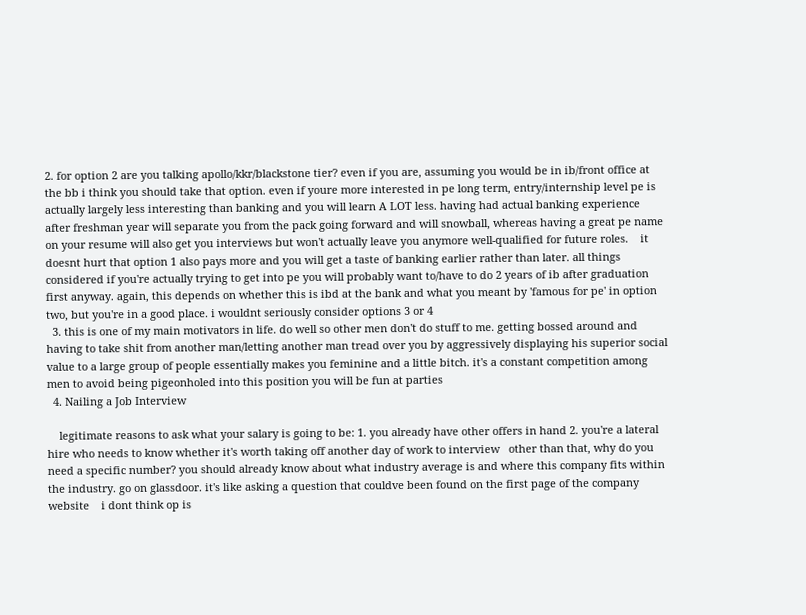2. for option 2 are you talking apollo/kkr/blackstone tier? even if you are, assuming you would be in ib/front office at the bb i think you should take that option. even if youre more interested in pe long term, entry/internship level pe is actually largely less interesting than banking and you will learn A LOT less. having had actual banking experience after freshman year will separate you from the pack going forward and will snowball, whereas having a great pe name on your resume will also get you interviews but won't actually leave you anymore well-qualified for future roles.    it doesnt hurt that option 1 also pays more and you will get a taste of banking earlier rather than later. all things considered if you're actually trying to get into pe you will probably want to/have to do 2 years of ib after graduation first anyway. again, this depends on whether this is ibd at the bank and what you meant by 'famous for pe' in option two, but you're in a good place. i wouldnt seriously consider options 3 or 4
  3. this is one of my main motivators in life. do well so other men don't do stuff to me. getting bossed around and having to take shit from another man/letting another man tread over you by aggressively displaying his superior social value to a large group of people essentially makes you feminine and a little bitch. it's a constant competition among men to avoid being pigeonholed into this position you will be fun at parties
  4. Nailing a Job Interview

    legitimate reasons to ask what your salary is going to be: 1. you already have other offers in hand 2. you're a lateral hire who needs to know whether it's worth taking off another day of work to interview   other than that, why do you need a specific number? you should already know about what industry average is and where this company fits within the industry. go on glassdoor. it's like asking a question that couldve been found on the first page of the company website    i dont think op is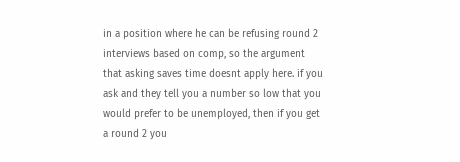in a position where he can be refusing round 2 interviews based on comp, so the argument that asking saves time doesnt apply here. if you ask and they tell you a number so low that you would prefer to be unemployed, then if you get a round 2 you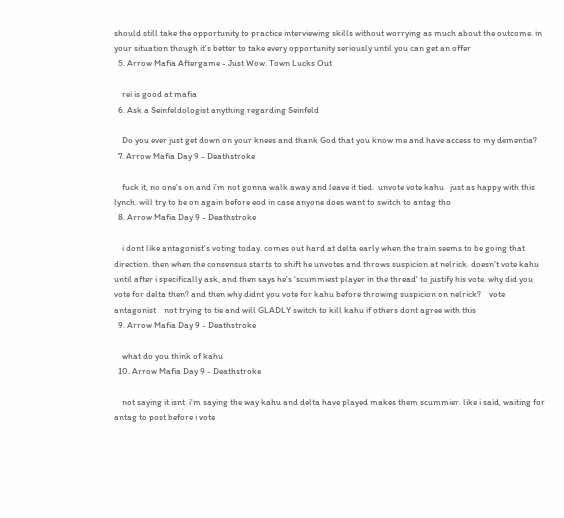should still take the opportunity to practice interviewing skills without worrying as much about the outcome. in your situation though it's better to take every opportunity seriously until you can get an offer
  5. Arrow Mafia Aftergame - Just Wow. Town Lucks Out

    rei is good at mafia
  6. Ask a Seinfeldologist anything regarding Seinfeld

    Do you ever just get down on your knees and thank God that you know me and have access to my dementia?
  7. Arrow Mafia Day 9 - Deathstroke

    fuck it, no one's on and i'm not gonna walk away and leave it tied.  unvote vote kahu   just as happy with this lynch. will try to be on again before eod in case anyone does want to switch to antag tho
  8. Arrow Mafia Day 9 - Deathstroke

    i dont like antagonist's voting today. comes out hard at delta early when the train seems to be going that direction. then when the consensus starts to shift he unvotes and throws suspicion at nelrick. doesn't vote kahu until after i specifically ask, and then says he's 'scummiest player in the thread' to justify his vote. why did you vote for delta then? and then why didnt you vote for kahu before throwing suspicion on nelrick?    vote antagonist    not trying to tie and will GLADLY switch to kill kahu if others dont agree with this
  9. Arrow Mafia Day 9 - Deathstroke

    what do you think of kahu
  10. Arrow Mafia Day 9 - Deathstroke

    not saying it isnt. i'm saying the way kahu and delta have played makes them scummier. like i said, waiting for antag to post before i vote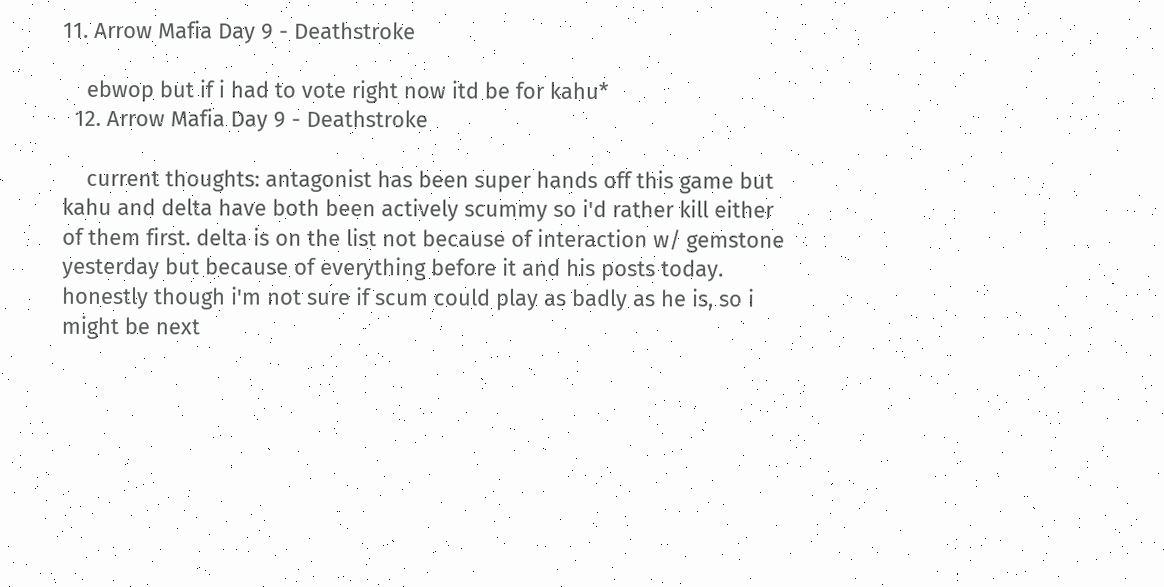11. Arrow Mafia Day 9 - Deathstroke

    ebwop but if i had to vote right now itd be for kahu*
  12. Arrow Mafia Day 9 - Deathstroke

    current thoughts: antagonist has been super hands off this game but kahu and delta have both been actively scummy so i'd rather kill either of them first. delta is on the list not because of interaction w/ gemstone yesterday but because of everything before it and his posts today. honestly though i'm not sure if scum could play as badly as he is, so i might be next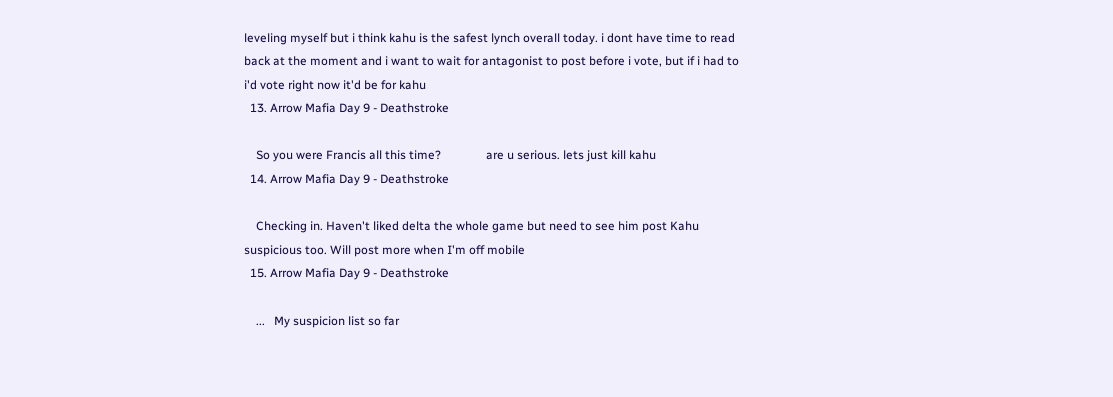leveling myself but i think kahu is the safest lynch overall today. i dont have time to read back at the moment and i want to wait for antagonist to post before i vote, but if i had to i'd vote right now it'd be for kahu
  13. Arrow Mafia Day 9 - Deathstroke

    So you were Francis all this time?               are u serious. lets just kill kahu
  14. Arrow Mafia Day 9 - Deathstroke

    Checking in. Haven't liked delta the whole game but need to see him post Kahu suspicious too. Will post more when I'm off mobile
  15. Arrow Mafia Day 9 - Deathstroke

    ...   My suspicion list so far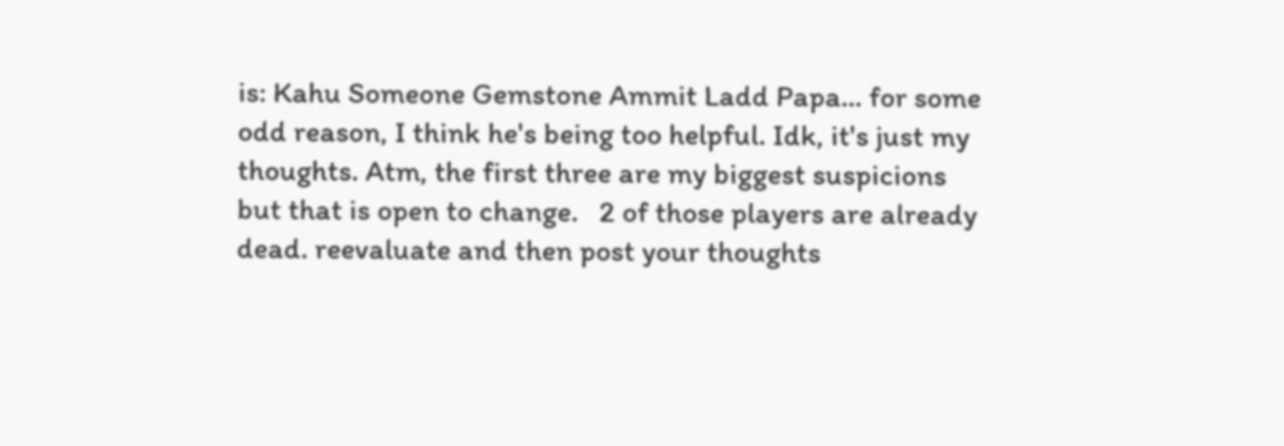is: Kahu Someone Gemstone Ammit Ladd Papa... for some odd reason, I think he's being too helpful. Idk, it's just my thoughts. Atm, the first three are my biggest suspicions but that is open to change.   2 of those players are already dead. reevaluate and then post your thoughts